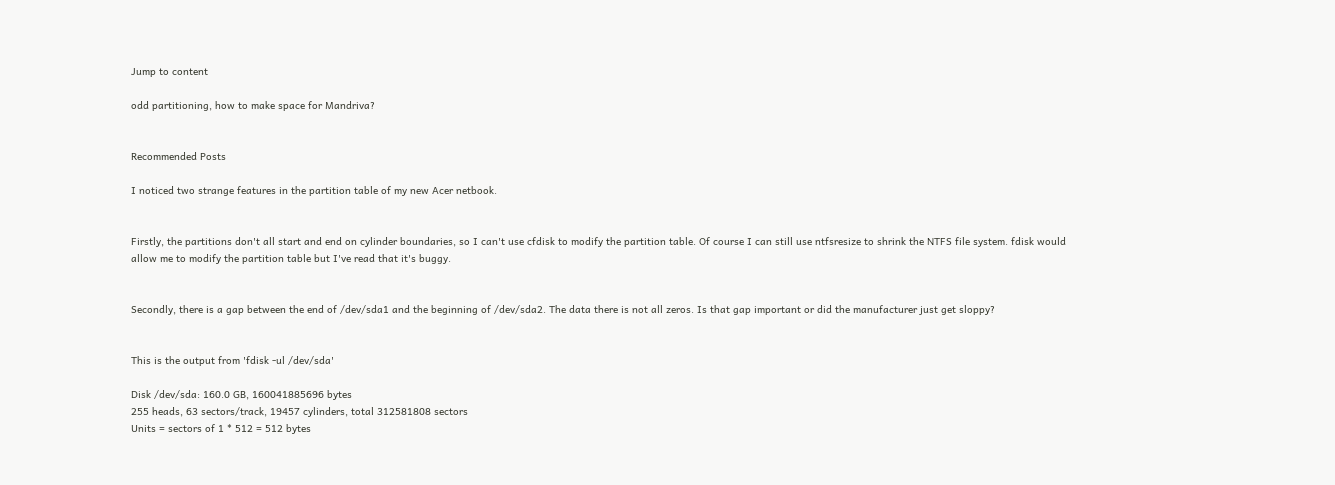Jump to content

odd partitioning, how to make space for Mandriva?


Recommended Posts

I noticed two strange features in the partition table of my new Acer netbook.


Firstly, the partitions don't all start and end on cylinder boundaries, so I can't use cfdisk to modify the partition table. Of course I can still use ntfsresize to shrink the NTFS file system. fdisk would allow me to modify the partition table but I've read that it's buggy.


Secondly, there is a gap between the end of /dev/sda1 and the beginning of /dev/sda2. The data there is not all zeros. Is that gap important or did the manufacturer just get sloppy?


This is the output from 'fdisk -ul /dev/sda'

Disk /dev/sda: 160.0 GB, 160041885696 bytes
255 heads, 63 sectors/track, 19457 cylinders, total 312581808 sectors
Units = sectors of 1 * 512 = 512 bytes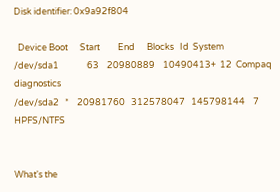Disk identifier: 0x9a92f804

  Device Boot      Start         End      Blocks   Id  System
/dev/sda1              63    20980889    10490413+  12  Compaq diagnostics
/dev/sda2   *    20981760   312578047   145798144    7  HPFS/NTFS


What's the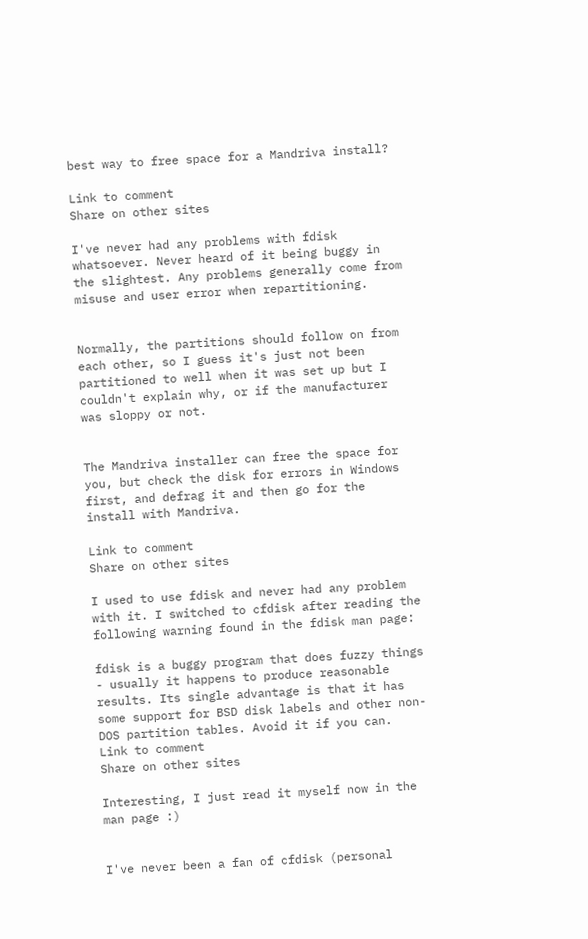best way to free space for a Mandriva install?

Link to comment
Share on other sites

I've never had any problems with fdisk whatsoever. Never heard of it being buggy in the slightest. Any problems generally come from misuse and user error when repartitioning.


Normally, the partitions should follow on from each other, so I guess it's just not been partitioned to well when it was set up but I couldn't explain why, or if the manufacturer was sloppy or not.


The Mandriva installer can free the space for you, but check the disk for errors in Windows first, and defrag it and then go for the install with Mandriva.

Link to comment
Share on other sites

I used to use fdisk and never had any problem with it. I switched to cfdisk after reading the following warning found in the fdisk man page:

fdisk is a buggy program that does fuzzy things - usually it happens to produce reasonable results. Its single advantage is that it has some support for BSD disk labels and other non-DOS partition tables. Avoid it if you can.
Link to comment
Share on other sites

Interesting, I just read it myself now in the man page :)


I've never been a fan of cfdisk (personal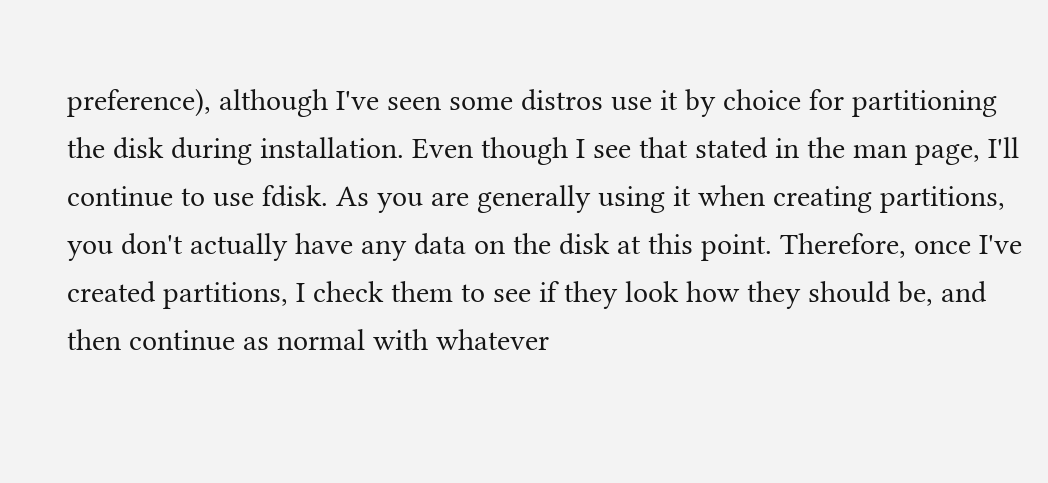preference), although I've seen some distros use it by choice for partitioning the disk during installation. Even though I see that stated in the man page, I'll continue to use fdisk. As you are generally using it when creating partitions, you don't actually have any data on the disk at this point. Therefore, once I've created partitions, I check them to see if they look how they should be, and then continue as normal with whatever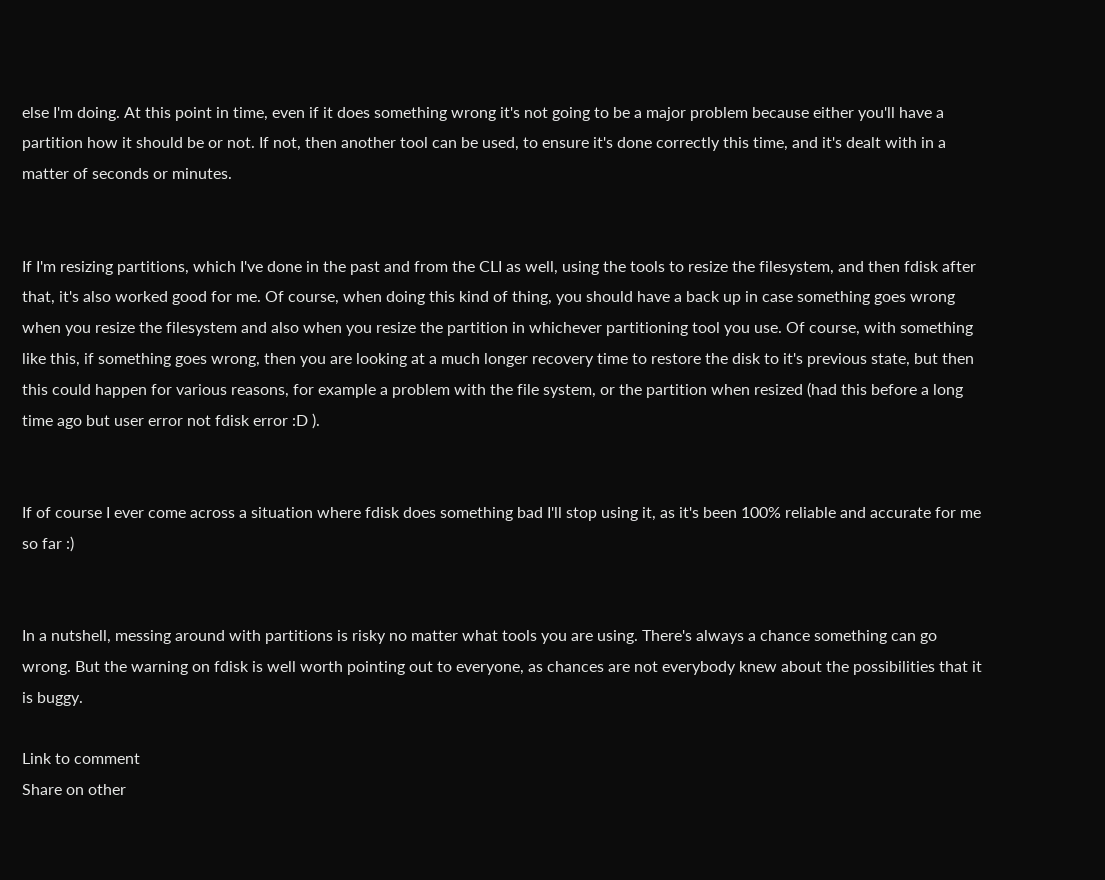else I'm doing. At this point in time, even if it does something wrong it's not going to be a major problem because either you'll have a partition how it should be or not. If not, then another tool can be used, to ensure it's done correctly this time, and it's dealt with in a matter of seconds or minutes.


If I'm resizing partitions, which I've done in the past and from the CLI as well, using the tools to resize the filesystem, and then fdisk after that, it's also worked good for me. Of course, when doing this kind of thing, you should have a back up in case something goes wrong when you resize the filesystem and also when you resize the partition in whichever partitioning tool you use. Of course, with something like this, if something goes wrong, then you are looking at a much longer recovery time to restore the disk to it's previous state, but then this could happen for various reasons, for example a problem with the file system, or the partition when resized (had this before a long time ago but user error not fdisk error :D ).


If of course I ever come across a situation where fdisk does something bad I'll stop using it, as it's been 100% reliable and accurate for me so far :)


In a nutshell, messing around with partitions is risky no matter what tools you are using. There's always a chance something can go wrong. But the warning on fdisk is well worth pointing out to everyone, as chances are not everybody knew about the possibilities that it is buggy.

Link to comment
Share on other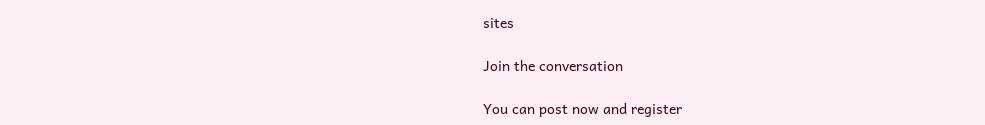sites

Join the conversation

You can post now and register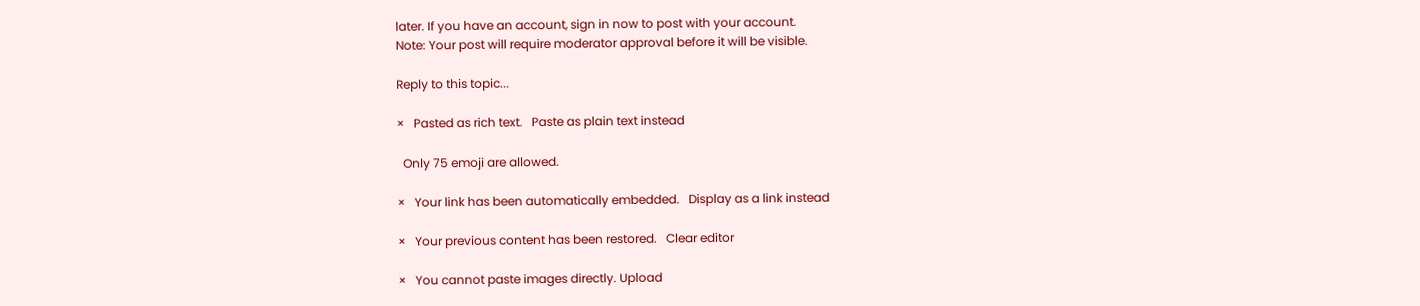later. If you have an account, sign in now to post with your account.
Note: Your post will require moderator approval before it will be visible.

Reply to this topic...

×   Pasted as rich text.   Paste as plain text instead

  Only 75 emoji are allowed.

×   Your link has been automatically embedded.   Display as a link instead

×   Your previous content has been restored.   Clear editor

×   You cannot paste images directly. Upload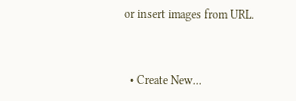or insert images from URL.


  • Create New...